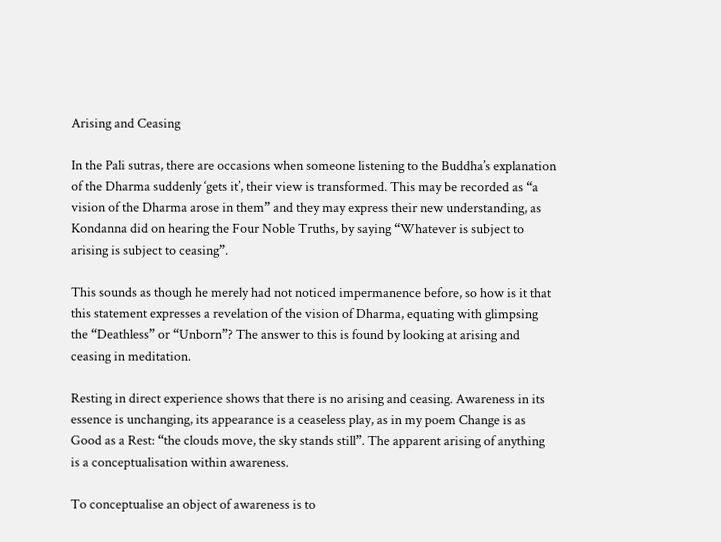Arising and Ceasing

In the Pali sutras, there are occasions when someone listening to the Buddha’s explanation of the Dharma suddenly ‘gets it’, their view is transformed. This may be recorded as “a vision of the Dharma arose in them” and they may express their new understanding, as Kondanna did on hearing the Four Noble Truths, by saying “Whatever is subject to arising is subject to ceasing”.

This sounds as though he merely had not noticed impermanence before, so how is it that this statement expresses a revelation of the vision of Dharma, equating with glimpsing the “Deathless” or “Unborn”? The answer to this is found by looking at arising and ceasing in meditation.

Resting in direct experience shows that there is no arising and ceasing. Awareness in its essence is unchanging, its appearance is a ceaseless play, as in my poem Change is as Good as a Rest: “the clouds move, the sky stands still”. The apparent arising of anything is a conceptualisation within awareness.

To conceptualise an object of awareness is to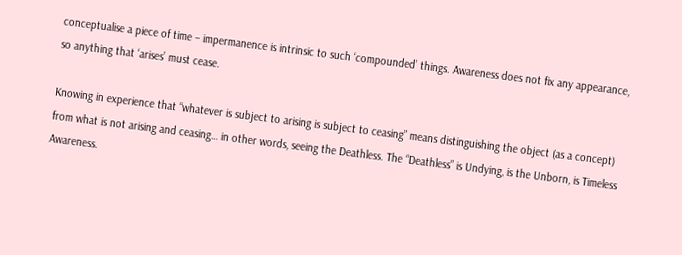conceptualise a piece of time – impermanence is intrinsic to such ‘compounded’ things. Awareness does not fix any appearance, so anything that ‘arises’ must cease.

Knowing in experience that “whatever is subject to arising is subject to ceasing” means distinguishing the object (as a concept) from what is not arising and ceasing… in other words, seeing the Deathless. The “Deathless” is Undying, is the Unborn, is Timeless Awareness.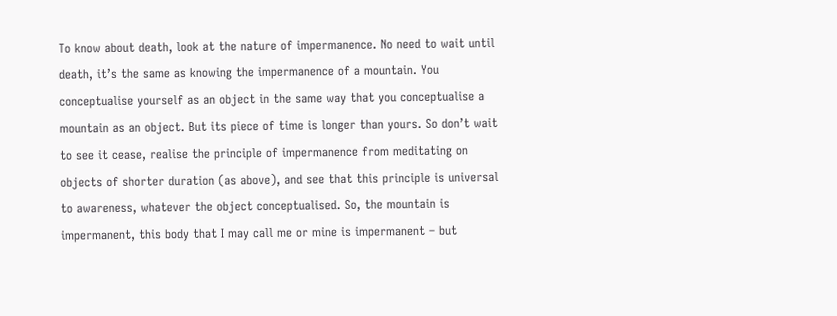To know about death, look at the nature of impermanence. No need to wait until death, it’s the same as knowing the impermanence of a mountain. You conceptualise yourself as an object in the same way that you conceptualise a mountain as an object. But its piece of time is longer than yours. So don’t wait to see it cease, realise the principle of impermanence from meditating on objects of shorter duration (as above), and see that this principle is universal to awareness, whatever the object conceptualised. So, the mountain is impermanent, this body that I may call me or mine is impermanent – but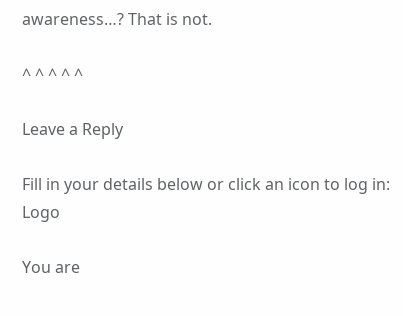awareness…? That is not.

^ ^ ^ ^ ^

Leave a Reply

Fill in your details below or click an icon to log in: Logo

You are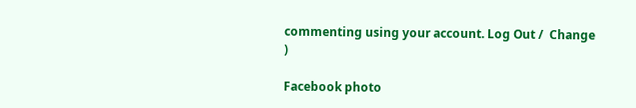commenting using your account. Log Out /  Change )

Facebook photo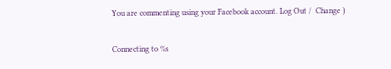You are commenting using your Facebook account. Log Out /  Change )

Connecting to %s